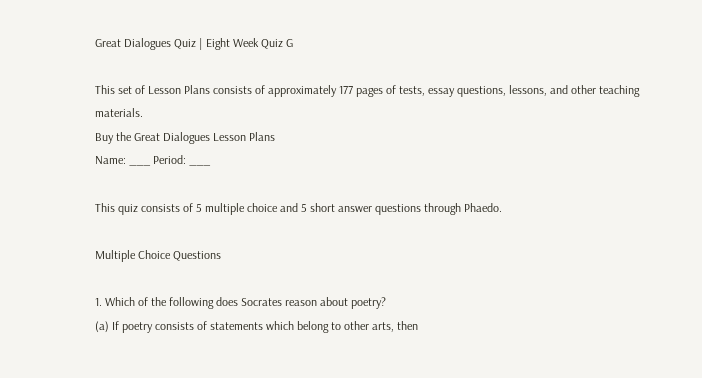Great Dialogues Quiz | Eight Week Quiz G

This set of Lesson Plans consists of approximately 177 pages of tests, essay questions, lessons, and other teaching materials.
Buy the Great Dialogues Lesson Plans
Name: ___ Period: ___

This quiz consists of 5 multiple choice and 5 short answer questions through Phaedo.

Multiple Choice Questions

1. Which of the following does Socrates reason about poetry?
(a) If poetry consists of statements which belong to other arts, then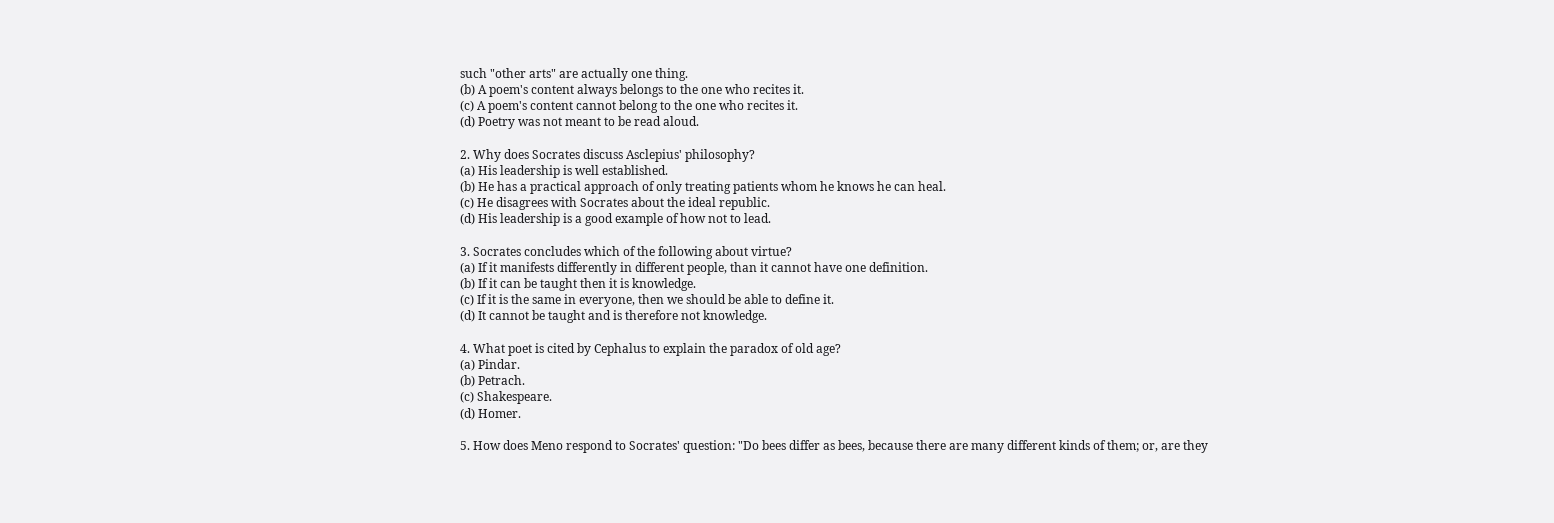such "other arts" are actually one thing.
(b) A poem's content always belongs to the one who recites it.
(c) A poem's content cannot belong to the one who recites it.
(d) Poetry was not meant to be read aloud.

2. Why does Socrates discuss Asclepius' philosophy?
(a) His leadership is well established.
(b) He has a practical approach of only treating patients whom he knows he can heal.
(c) He disagrees with Socrates about the ideal republic.
(d) His leadership is a good example of how not to lead.

3. Socrates concludes which of the following about virtue?
(a) If it manifests differently in different people, than it cannot have one definition.
(b) If it can be taught then it is knowledge.
(c) If it is the same in everyone, then we should be able to define it.
(d) It cannot be taught and is therefore not knowledge.

4. What poet is cited by Cephalus to explain the paradox of old age?
(a) Pindar.
(b) Petrach.
(c) Shakespeare.
(d) Homer.

5. How does Meno respond to Socrates' question: "Do bees differ as bees, because there are many different kinds of them; or, are they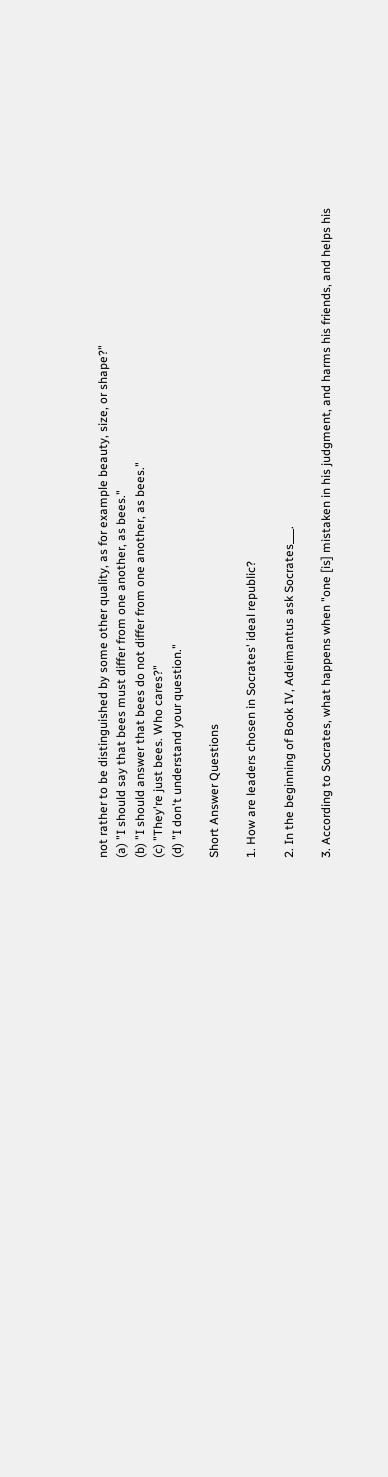not rather to be distinguished by some other quality, as for example beauty, size, or shape?"
(a) "I should say that bees must differ from one another, as bees."
(b) "I should answer that bees do not differ from one another, as bees."
(c) "They're just bees. Who cares?"
(d) "I don't understand your question."

Short Answer Questions

1. How are leaders chosen in Socrates' ideal republic?

2. In the beginning of Book IV, Adeimantus ask Socrates___.

3. According to Socrates, what happens when "one [is] mistaken in his judgment, and harms his friends, and helps his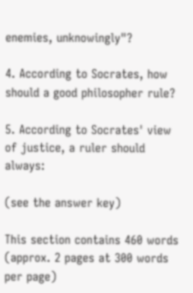enemies, unknowingly"?

4. According to Socrates, how should a good philosopher rule?

5. According to Socrates' view of justice, a ruler should always:

(see the answer key)

This section contains 460 words
(approx. 2 pages at 300 words per page)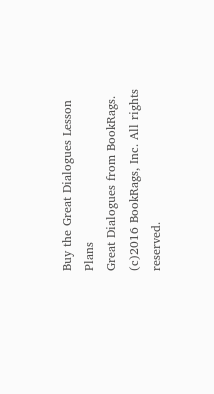Buy the Great Dialogues Lesson Plans
Great Dialogues from BookRags. (c)2016 BookRags, Inc. All rights reserved.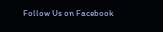Follow Us on Facebook